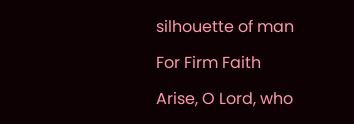silhouette of man

For Firm Faith

Arise, O Lord, who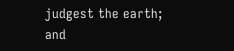judgest the earth; and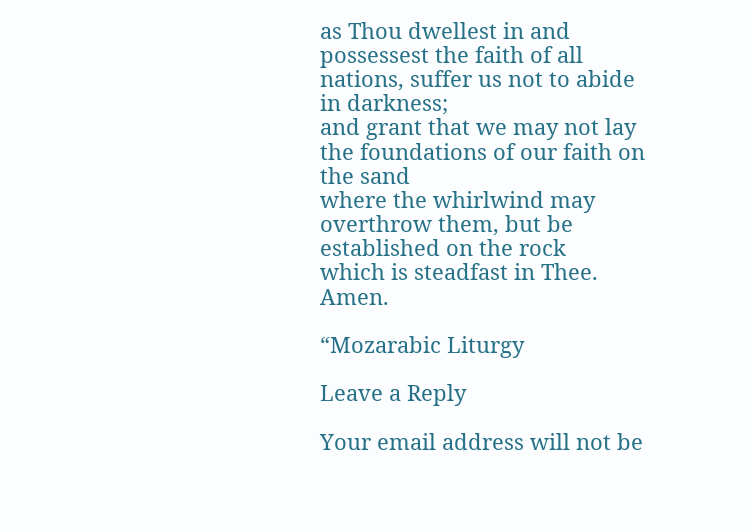as Thou dwellest in and
possessest the faith of all nations, suffer us not to abide in darkness;
and grant that we may not lay the foundations of our faith on the sand
where the whirlwind may overthrow them, but be established on the rock
which is steadfast in Thee. Amen.

“Mozarabic Liturgy

Leave a Reply

Your email address will not be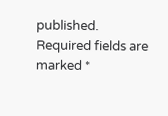published. Required fields are marked *